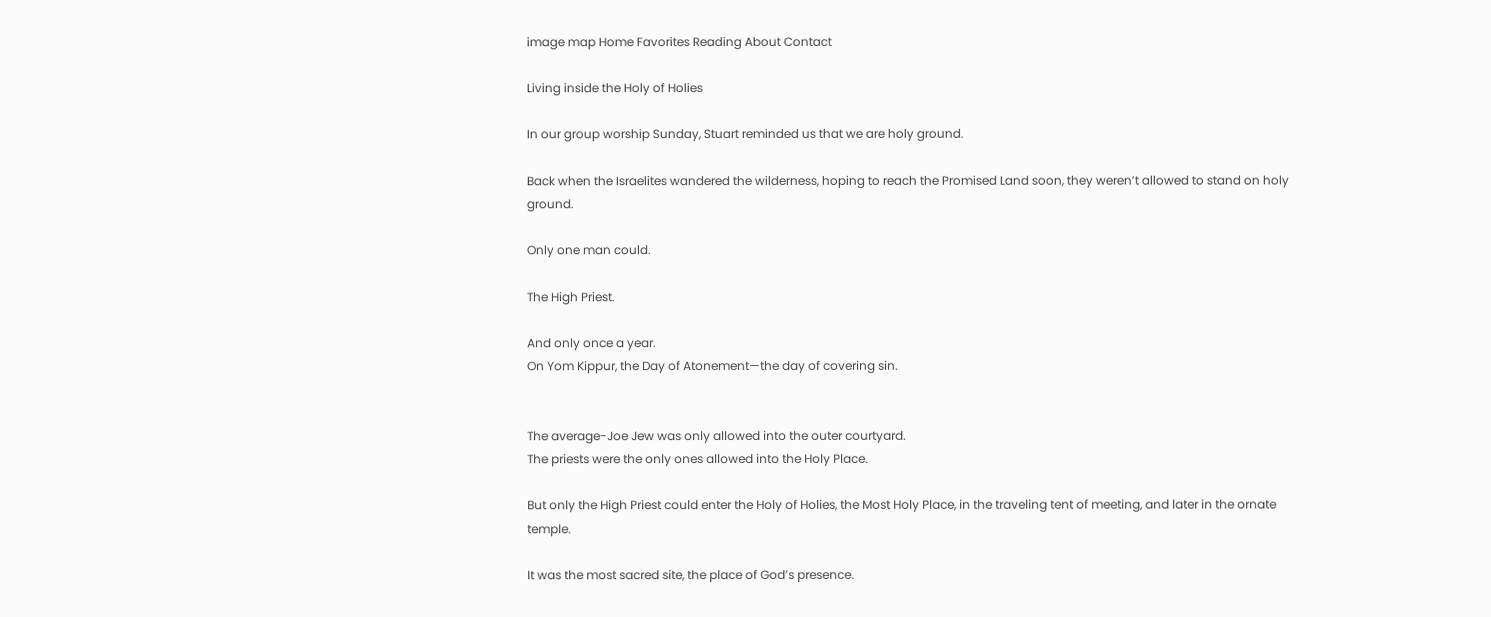image map Home Favorites Reading About Contact

Living inside the Holy of Holies

In our group worship Sunday, Stuart reminded us that we are holy ground.

Back when the Israelites wandered the wilderness, hoping to reach the Promised Land soon, they weren’t allowed to stand on holy ground.

Only one man could.

The High Priest.

And only once a year.
On Yom Kippur, the Day of Atonement—the day of covering sin.


The average-Joe Jew was only allowed into the outer courtyard.
The priests were the only ones allowed into the Holy Place.

But only the High Priest could enter the Holy of Holies, the Most Holy Place, in the traveling tent of meeting, and later in the ornate temple.

It was the most sacred site, the place of God’s presence.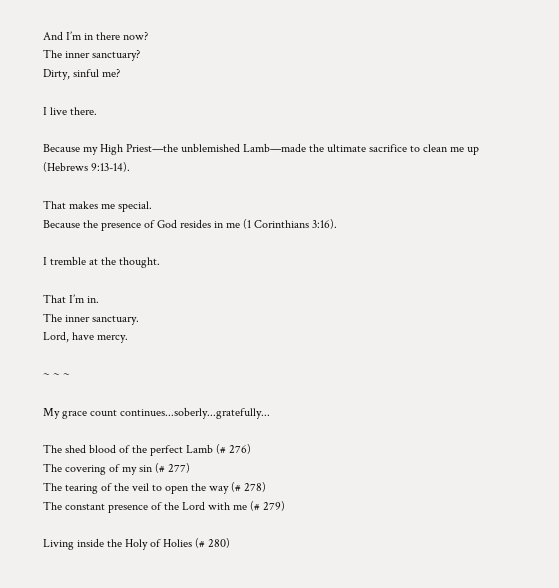And I’m in there now?
The inner sanctuary?
Dirty, sinful me?

I live there.

Because my High Priest—the unblemished Lamb—made the ultimate sacrifice to clean me up (Hebrews 9:13-14).

That makes me special.
Because the presence of God resides in me (1 Corinthians 3:16).

I tremble at the thought.

That I’m in.
The inner sanctuary.
Lord, have mercy.

~ ~ ~

My grace count continues...soberly...gratefully...

The shed blood of the perfect Lamb (# 276)
The covering of my sin (# 277)
The tearing of the veil to open the way (# 278)
The constant presence of the Lord with me (# 279)

Living inside the Holy of Holies (# 280)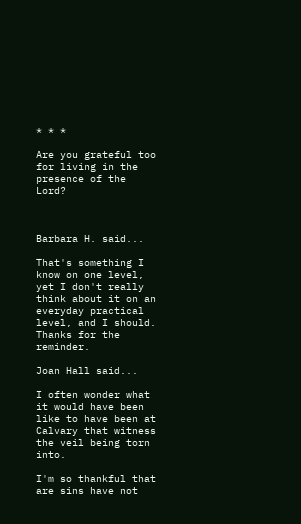* * *

Are you grateful too for living in the presence of the Lord?



Barbara H. said...

That's something I know on one level, yet I don't really think about it on an everyday practical level, and I should. Thanks for the reminder.

Joan Hall said...

I often wonder what it would have been like to have been at Calvary that witness the veil being torn into.

I'm so thankful that are sins have not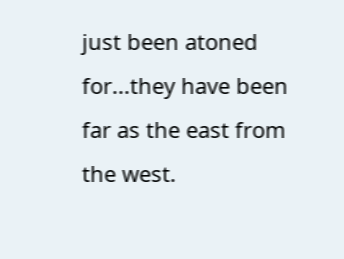just been atoned for...they have been far as the east from the west.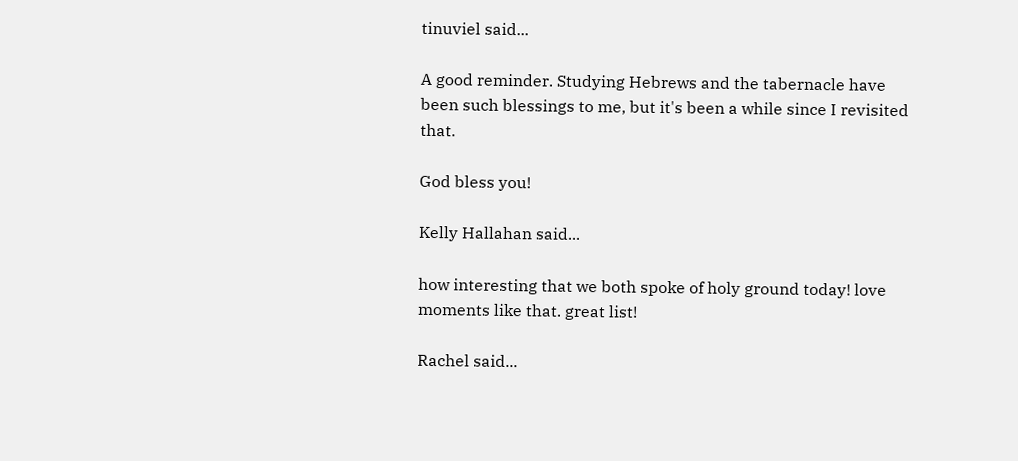tinuviel said...

A good reminder. Studying Hebrews and the tabernacle have been such blessings to me, but it's been a while since I revisited that.

God bless you!

Kelly Hallahan said...

how interesting that we both spoke of holy ground today! love moments like that. great list!

Rachel said...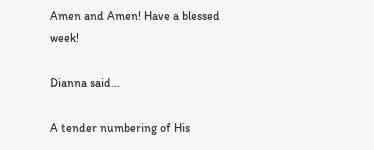Amen and Amen! Have a blessed week!

Dianna said...

A tender numbering of His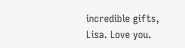incredible gifts, Lisa. Love you.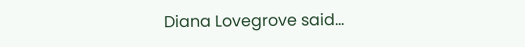Diana Lovegrove said...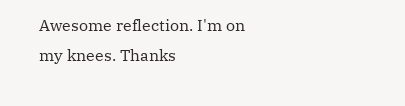Awesome reflection. I'm on my knees. Thanks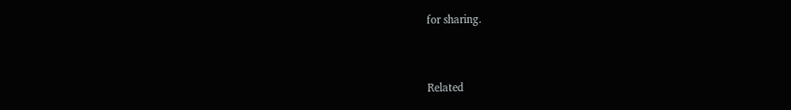for sharing.


Related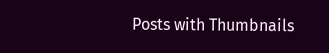Posts with Thumbnails